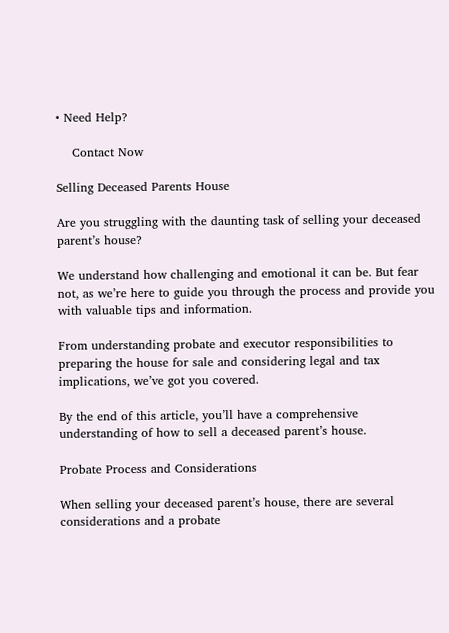• Need Help?

    Contact Now

Selling Deceased Parents House

Are you struggling with the daunting task of selling your deceased parent’s house?

We understand how challenging and emotional it can be. But fear not, as we’re here to guide you through the process and provide you with valuable tips and information.

From understanding probate and executor responsibilities to preparing the house for sale and considering legal and tax implications, we’ve got you covered.

By the end of this article, you’ll have a comprehensive understanding of how to sell a deceased parent’s house.

Probate Process and Considerations

When selling your deceased parent’s house, there are several considerations and a probate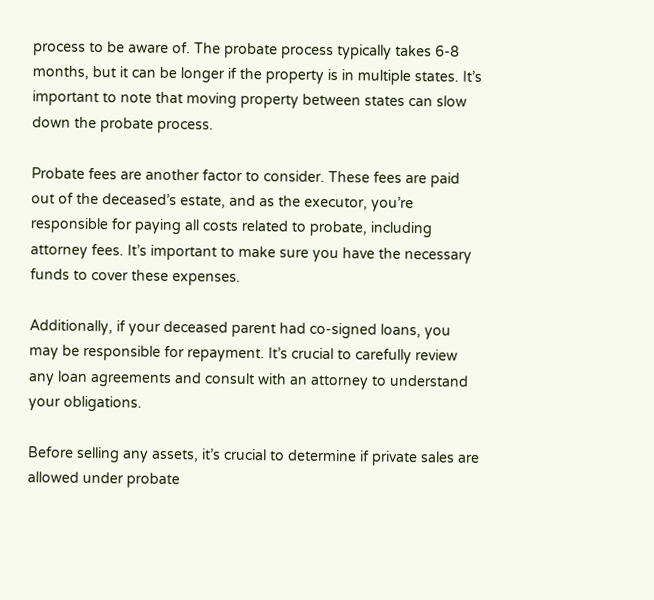process to be aware of. The probate process typically takes 6-8 months, but it can be longer if the property is in multiple states. It’s important to note that moving property between states can slow down the probate process.

Probate fees are another factor to consider. These fees are paid out of the deceased’s estate, and as the executor, you’re responsible for paying all costs related to probate, including attorney fees. It’s important to make sure you have the necessary funds to cover these expenses.

Additionally, if your deceased parent had co-signed loans, you may be responsible for repayment. It’s crucial to carefully review any loan agreements and consult with an attorney to understand your obligations.

Before selling any assets, it’s crucial to determine if private sales are allowed under probate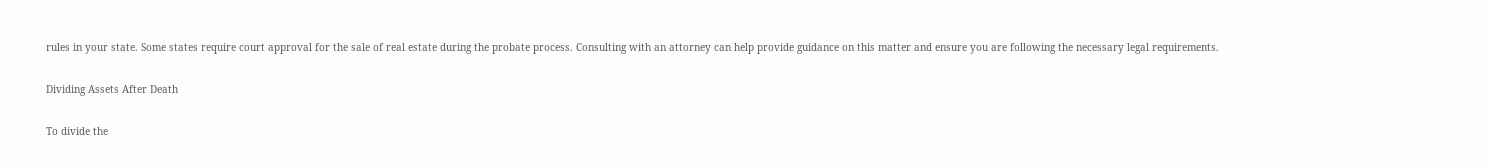rules in your state. Some states require court approval for the sale of real estate during the probate process. Consulting with an attorney can help provide guidance on this matter and ensure you are following the necessary legal requirements.

Dividing Assets After Death

To divide the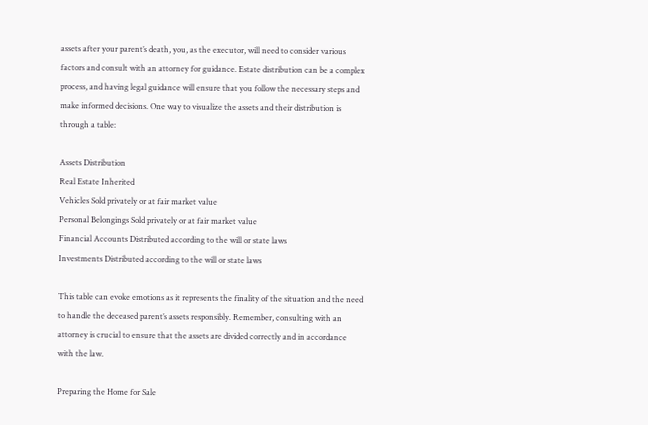assets after your parent’s death, you, as the executor, will need to consider various factors and consult with an attorney for guidance. Estate distribution can be a complex process, and having legal guidance will ensure that you follow the necessary steps and make informed decisions. One way to visualize the assets and their distribution is through a table:

Assets Distribution
Real Estate Inherited
Vehicles Sold privately or at fair market value
Personal Belongings Sold privately or at fair market value
Financial Accounts Distributed according to the will or state laws
Investments Distributed according to the will or state laws

This table can evoke emotions as it represents the finality of the situation and the need to handle the deceased parent’s assets responsibly. Remember, consulting with an attorney is crucial to ensure that the assets are divided correctly and in accordance with the law.

Preparing the Home for Sale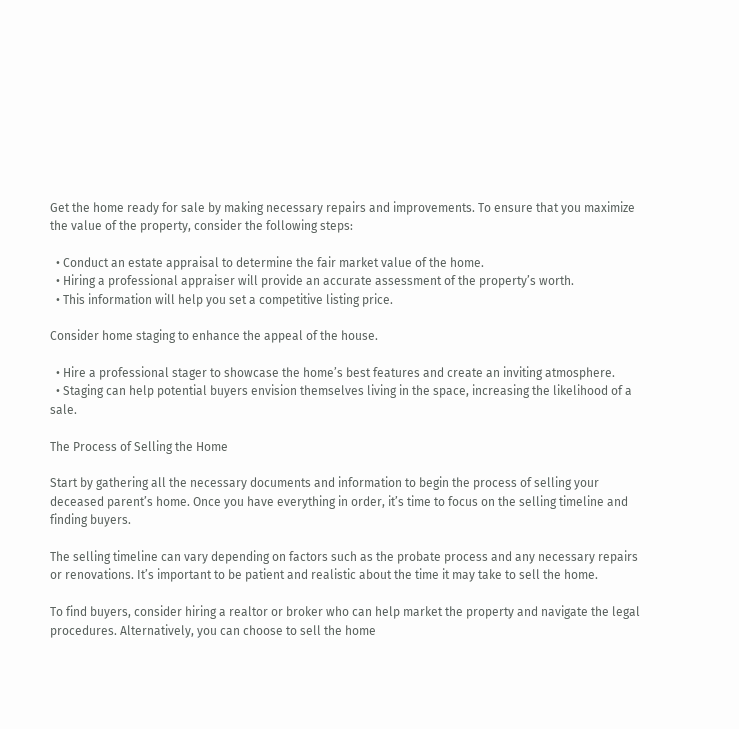Get the home ready for sale by making necessary repairs and improvements. To ensure that you maximize the value of the property, consider the following steps:

  • Conduct an estate appraisal to determine the fair market value of the home.
  • Hiring a professional appraiser will provide an accurate assessment of the property’s worth.
  • This information will help you set a competitive listing price.

Consider home staging to enhance the appeal of the house.

  • Hire a professional stager to showcase the home’s best features and create an inviting atmosphere.
  • Staging can help potential buyers envision themselves living in the space, increasing the likelihood of a sale.

The Process of Selling the Home

Start by gathering all the necessary documents and information to begin the process of selling your deceased parent’s home. Once you have everything in order, it’s time to focus on the selling timeline and finding buyers.

The selling timeline can vary depending on factors such as the probate process and any necessary repairs or renovations. It’s important to be patient and realistic about the time it may take to sell the home.

To find buyers, consider hiring a realtor or broker who can help market the property and navigate the legal procedures. Alternatively, you can choose to sell the home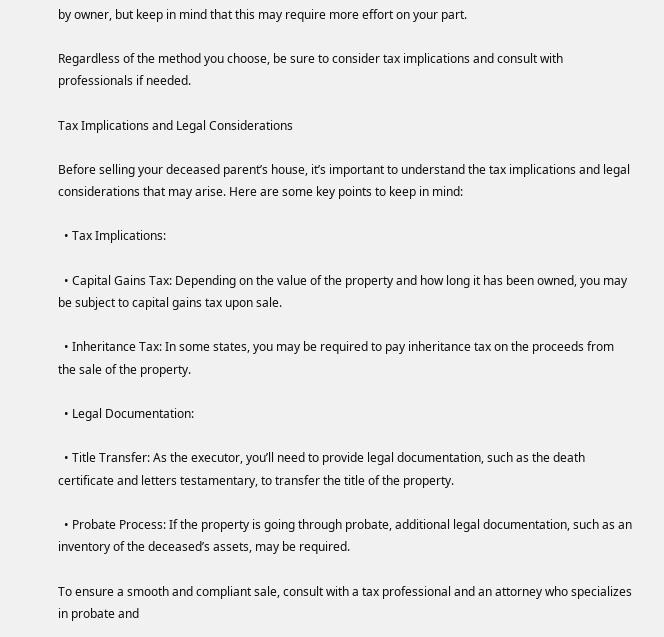by owner, but keep in mind that this may require more effort on your part.

Regardless of the method you choose, be sure to consider tax implications and consult with professionals if needed.

Tax Implications and Legal Considerations

Before selling your deceased parent’s house, it’s important to understand the tax implications and legal considerations that may arise. Here are some key points to keep in mind:

  • Tax Implications:

  • Capital Gains Tax: Depending on the value of the property and how long it has been owned, you may be subject to capital gains tax upon sale.

  • Inheritance Tax: In some states, you may be required to pay inheritance tax on the proceeds from the sale of the property.

  • Legal Documentation:

  • Title Transfer: As the executor, you’ll need to provide legal documentation, such as the death certificate and letters testamentary, to transfer the title of the property.

  • Probate Process: If the property is going through probate, additional legal documentation, such as an inventory of the deceased’s assets, may be required.

To ensure a smooth and compliant sale, consult with a tax professional and an attorney who specializes in probate and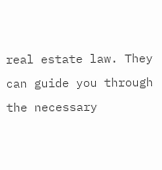real estate law. They can guide you through the necessary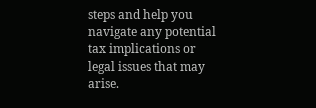steps and help you navigate any potential tax implications or legal issues that may arise.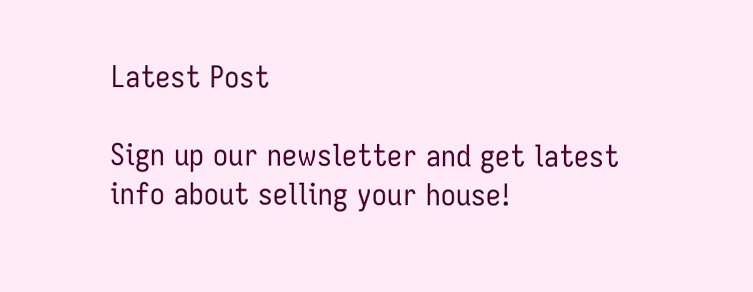Latest Post

Sign up our newsletter and get latest info about selling your house!